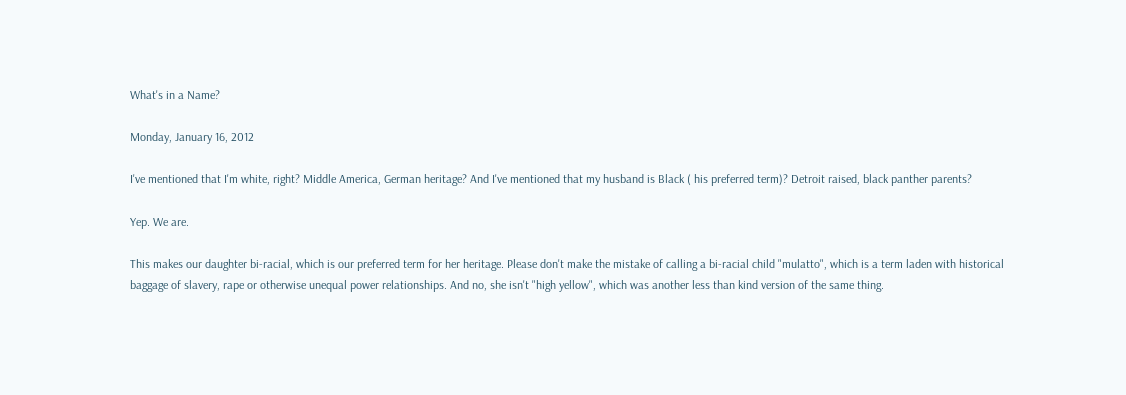What's in a Name?

Monday, January 16, 2012

I've mentioned that I'm white, right? Middle America, German heritage? And I've mentioned that my husband is Black ( his preferred term)? Detroit raised, black panther parents?

Yep. We are.

This makes our daughter bi-racial, which is our preferred term for her heritage. Please don't make the mistake of calling a bi-racial child "mulatto", which is a term laden with historical baggage of slavery, rape or otherwise unequal power relationships. And no, she isn't "high yellow", which was another less than kind version of the same thing.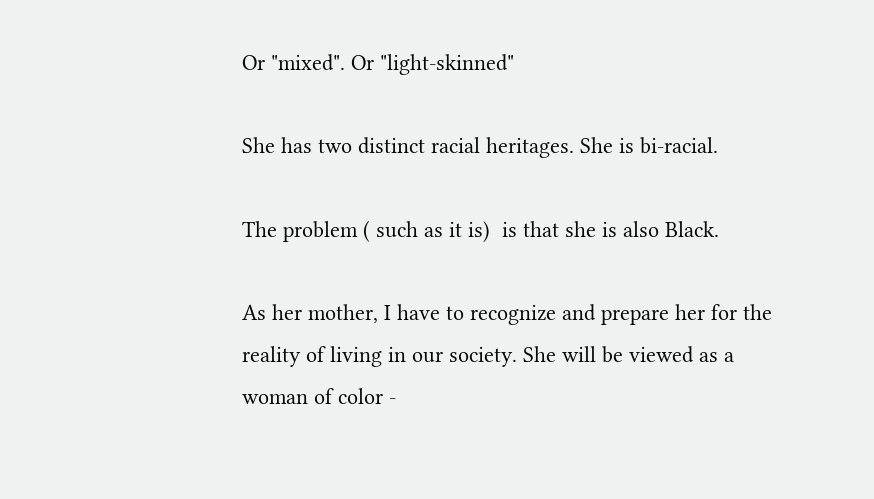Or "mixed". Or "light-skinned"

She has two distinct racial heritages. She is bi-racial.

The problem ( such as it is)  is that she is also Black.

As her mother, I have to recognize and prepare her for the reality of living in our society. She will be viewed as a woman of color -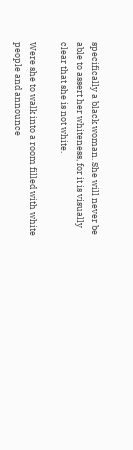specifically a black woman. She will never be able to assert her whiteness, for it is visually clear that she is not white.

Were she to walk into a room filled with white people and announce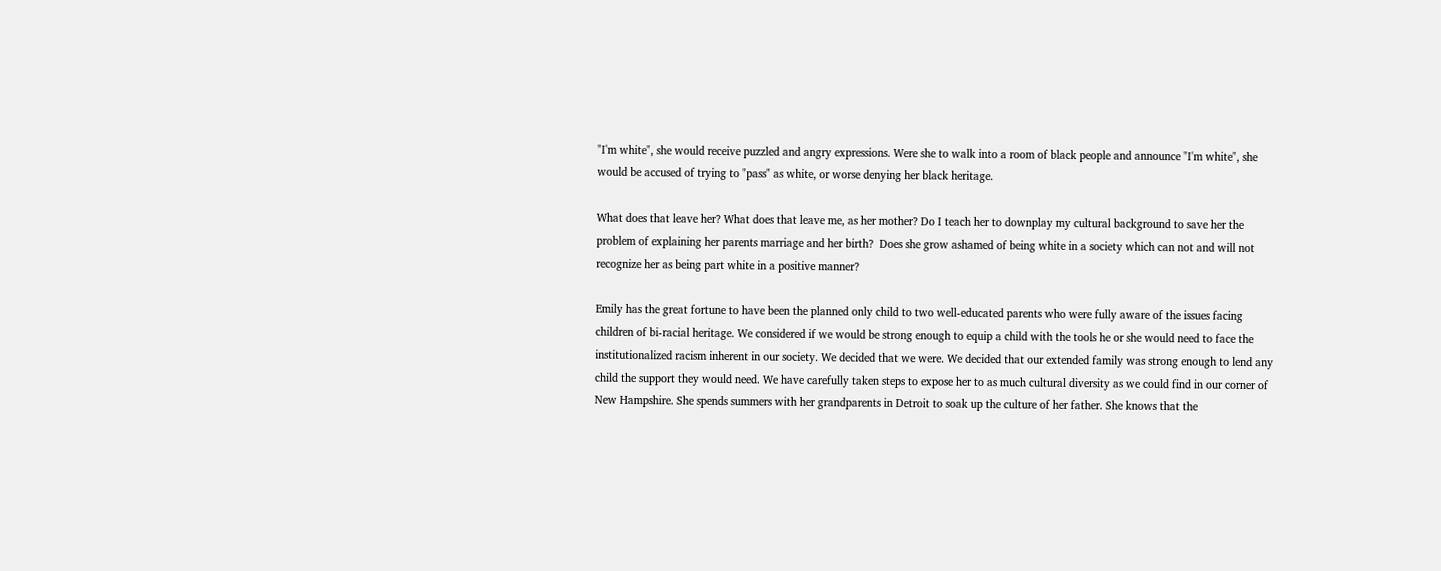"I'm white", she would receive puzzled and angry expressions. Were she to walk into a room of black people and announce "I'm white", she would be accused of trying to "pass" as white, or worse denying her black heritage.

What does that leave her? What does that leave me, as her mother? Do I teach her to downplay my cultural background to save her the problem of explaining her parents marriage and her birth?  Does she grow ashamed of being white in a society which can not and will not recognize her as being part white in a positive manner?

Emily has the great fortune to have been the planned only child to two well-educated parents who were fully aware of the issues facing children of bi-racial heritage. We considered if we would be strong enough to equip a child with the tools he or she would need to face the institutionalized racism inherent in our society. We decided that we were. We decided that our extended family was strong enough to lend any child the support they would need. We have carefully taken steps to expose her to as much cultural diversity as we could find in our corner of New Hampshire. She spends summers with her grandparents in Detroit to soak up the culture of her father. She knows that the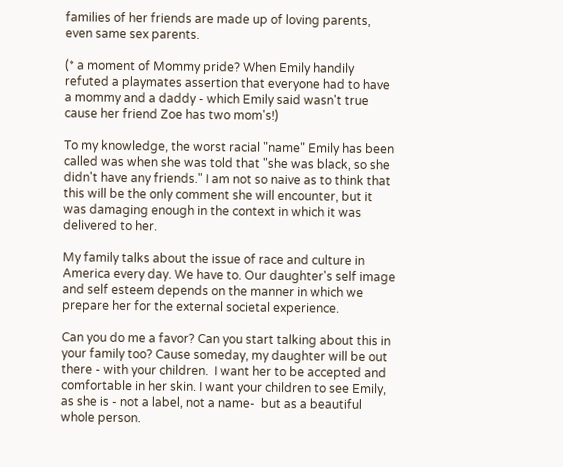families of her friends are made up of loving parents, even same sex parents.

(* a moment of Mommy pride? When Emily handily refuted a playmates assertion that everyone had to have a mommy and a daddy - which Emily said wasn't true cause her friend Zoe has two mom's!)

To my knowledge, the worst racial "name" Emily has been called was when she was told that "she was black, so she didn't have any friends." I am not so naive as to think that this will be the only comment she will encounter, but it was damaging enough in the context in which it was delivered to her.

My family talks about the issue of race and culture in America every day. We have to. Our daughter's self image and self esteem depends on the manner in which we prepare her for the external societal experience.

Can you do me a favor? Can you start talking about this in your family too? Cause someday, my daughter will be out there - with your children.  I want her to be accepted and comfortable in her skin. I want your children to see Emily, as she is - not a label, not a name-  but as a beautiful whole person.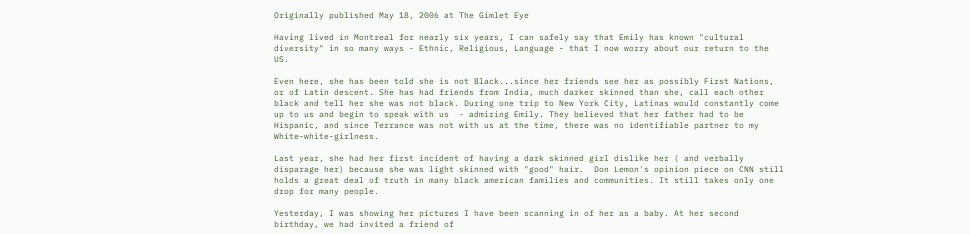Originally published May 18, 2006 at The Gimlet Eye

Having lived in Montreal for nearly six years, I can safely say that Emily has known "cultural diversity" in so many ways - Ethnic, Religious, Language - that I now worry about our return to the US.

Even here, she has been told she is not Black...since her friends see her as possibly First Nations, or of Latin descent. She has had friends from India, much darker skinned than she, call each other black and tell her she was not black. During one trip to New York City, Latinas would constantly come up to us and begin to speak with us  - admiring Emily. They believed that her father had to be Hispanic, and since Terrance was not with us at the time, there was no identifiable partner to my White-white-girlness.

Last year, she had her first incident of having a dark skinned girl dislike her ( and verbally disparage her) because she was light skinned with "good" hair.  Don Lemon's opinion piece on CNN still holds a great deal of truth in many black american families and communities. It still takes only one drop for many people.

Yesterday, I was showing her pictures I have been scanning in of her as a baby. At her second birthday, we had invited a friend of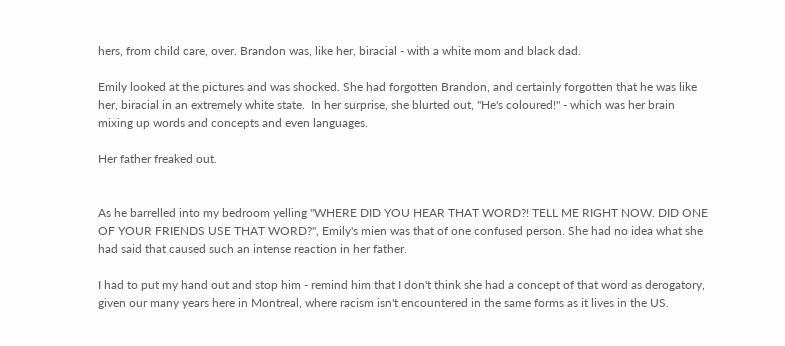hers, from child care, over. Brandon was, like her, biracial - with a white mom and black dad.

Emily looked at the pictures and was shocked. She had forgotten Brandon, and certainly forgotten that he was like her, biracial in an extremely white state.  In her surprise, she blurted out, "He's coloured!" - which was her brain mixing up words and concepts and even languages.

Her father freaked out.


As he barrelled into my bedroom yelling "WHERE DID YOU HEAR THAT WORD?! TELL ME RIGHT NOW. DID ONE OF YOUR FRIENDS USE THAT WORD?", Emily's mien was that of one confused person. She had no idea what she had said that caused such an intense reaction in her father.

I had to put my hand out and stop him - remind him that I don't think she had a concept of that word as derogatory, given our many years here in Montreal, where racism isn't encountered in the same forms as it lives in the US.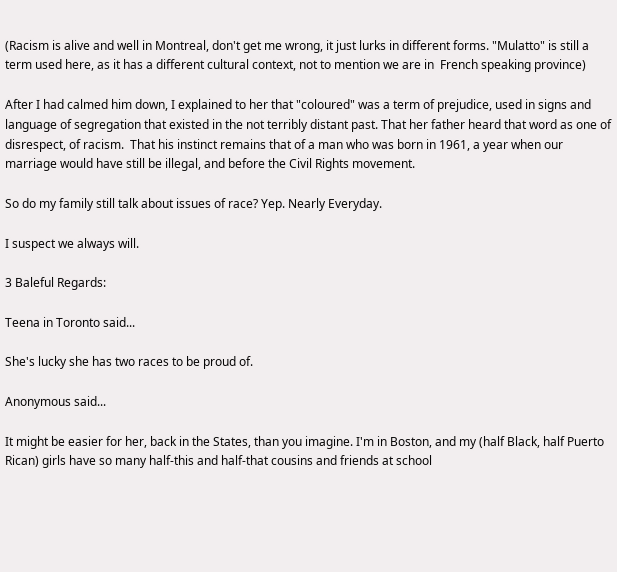(Racism is alive and well in Montreal, don't get me wrong, it just lurks in different forms. "Mulatto" is still a term used here, as it has a different cultural context, not to mention we are in  French speaking province)

After I had calmed him down, I explained to her that "coloured" was a term of prejudice, used in signs and language of segregation that existed in the not terribly distant past. That her father heard that word as one of disrespect, of racism.  That his instinct remains that of a man who was born in 1961, a year when our marriage would have still be illegal, and before the Civil Rights movement.

So do my family still talk about issues of race? Yep. Nearly Everyday.

I suspect we always will.

3 Baleful Regards:

Teena in Toronto said...

She's lucky she has two races to be proud of.

Anonymous said...

It might be easier for her, back in the States, than you imagine. I'm in Boston, and my (half Black, half Puerto Rican) girls have so many half-this and half-that cousins and friends at school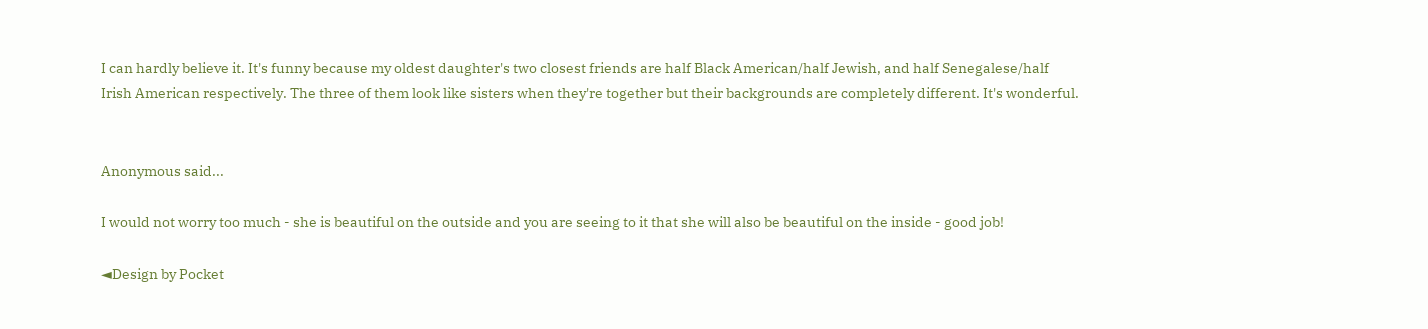I can hardly believe it. It's funny because my oldest daughter's two closest friends are half Black American/half Jewish, and half Senegalese/half Irish American respectively. The three of them look like sisters when they're together but their backgrounds are completely different. It's wonderful.


Anonymous said...

I would not worry too much - she is beautiful on the outside and you are seeing to it that she will also be beautiful on the inside - good job!

◄Design by Pocket